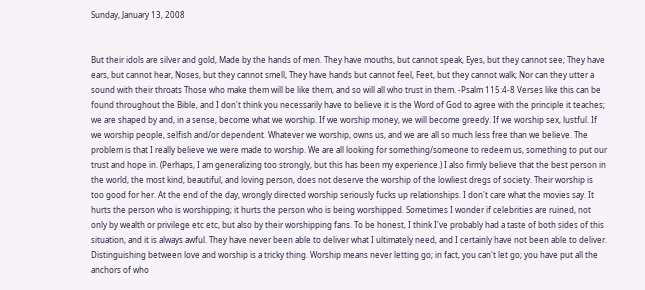Sunday, January 13, 2008


But their idols are silver and gold, Made by the hands of men. They have mouths, but cannot speak, Eyes, but they cannot see; They have ears, but cannot hear, Noses, but they cannot smell, They have hands but cannot feel, Feet, but they cannot walk; Nor can they utter a sound with their throats Those who make them will be like them, and so will all who trust in them. -Psalm 115:4-8 Verses like this can be found throughout the Bible, and I don't think you necessarily have to believe it is the Word of God to agree with the principle it teaches; we are shaped by and, in a sense, become what we worship. If we worship money, we will become greedy. If we worship sex, lustful. If we worship people, selfish and/or dependent. Whatever we worship, owns us, and we are all so much less free than we believe. The problem is that I really believe we were made to worship. We are all looking for something/someone to redeem us, something to put our trust and hope in. (Perhaps, I am generalizing too strongly, but this has been my experience.) I also firmly believe that the best person in the world, the most kind, beautiful, and loving person, does not deserve the worship of the lowliest dregs of society. Their worship is too good for her. At the end of the day, wrongly directed worship seriously fucks up relationships. I don't care what the movies say. It hurts the person who is worshipping; it hurts the person who is being worshipped. Sometimes I wonder if celebrities are ruined, not only by wealth or privilege etc etc, but also by their worshipping fans. To be honest, I think I've probably had a taste of both sides of this situation, and it is always awful. They have never been able to deliver what I ultimately need, and I certainly have not been able to deliver. Distinguishing between love and worship is a tricky thing. Worship means never letting go; in fact, you can't let go; you have put all the anchors of who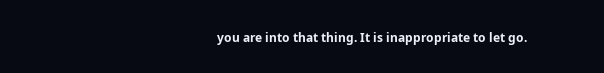you are into that thing. It is inappropriate to let go.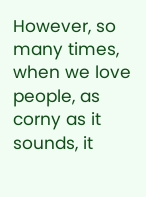However, so many times, when we love people, as corny as it sounds, it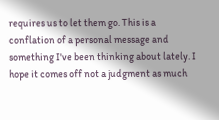requires us to let them go. This is a conflation of a personal message and something I've been thinking about lately. I hope it comes off not a judgment as much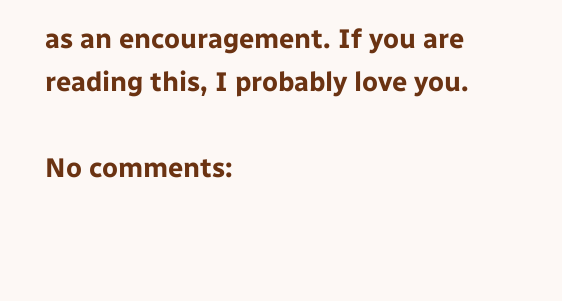as an encouragement. If you are reading this, I probably love you.

No comments: